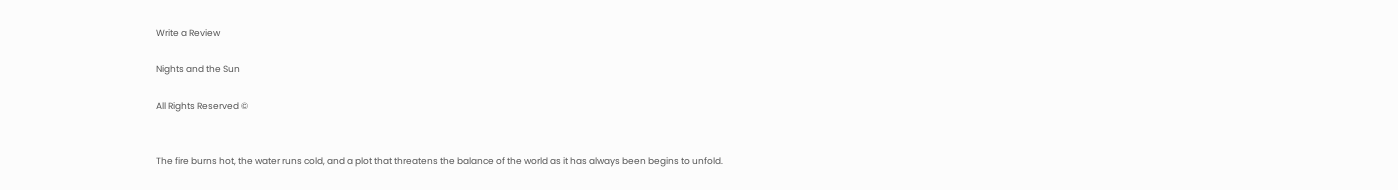Write a Review

Nights and the Sun

All Rights Reserved ©


The fire burns hot, the water runs cold, and a plot that threatens the balance of the world as it has always been begins to unfold.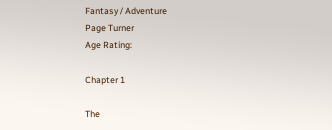Fantasy / Adventure
Page Turner
Age Rating:

Chapter 1

The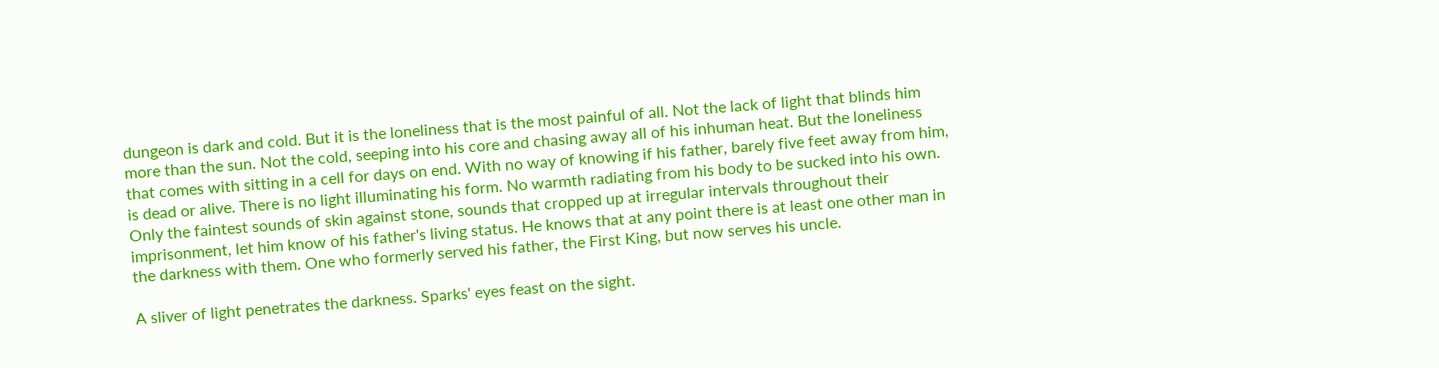dungeon is dark and cold. But it is the loneliness that is the most painful of all. Not the lack of light that blinds him more than the sun. Not the cold, seeping into his core and chasing away all of his inhuman heat. But the loneliness that comes with sitting in a cell for days on end. With no way of knowing if his father, barely five feet away from him, is dead or alive. There is no light illuminating his form. No warmth radiating from his body to be sucked into his own. Only the faintest sounds of skin against stone, sounds that cropped up at irregular intervals throughout their imprisonment, let him know of his father's living status. He knows that at any point there is at least one other man in the darkness with them. One who formerly served his father, the First King, but now serves his uncle.

A sliver of light penetrates the darkness. Sparks' eyes feast on the sight.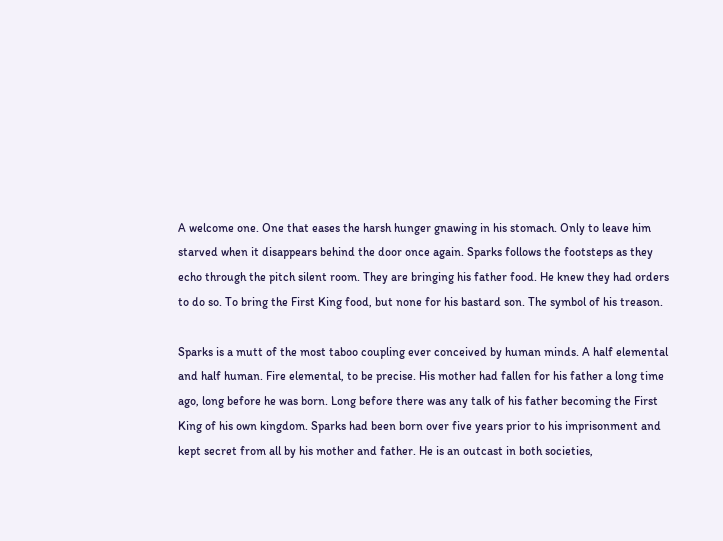A welcome one. One that eases the harsh hunger gnawing in his stomach. Only to leave him starved when it disappears behind the door once again. Sparks follows the footsteps as they echo through the pitch silent room. They are bringing his father food. He knew they had orders to do so. To bring the First King food, but none for his bastard son. The symbol of his treason.

Sparks is a mutt of the most taboo coupling ever conceived by human minds. A half elemental and half human. Fire elemental, to be precise. His mother had fallen for his father a long time ago, long before he was born. Long before there was any talk of his father becoming the First King of his own kingdom. Sparks had been born over five years prior to his imprisonment and kept secret from all by his mother and father. He is an outcast in both societies,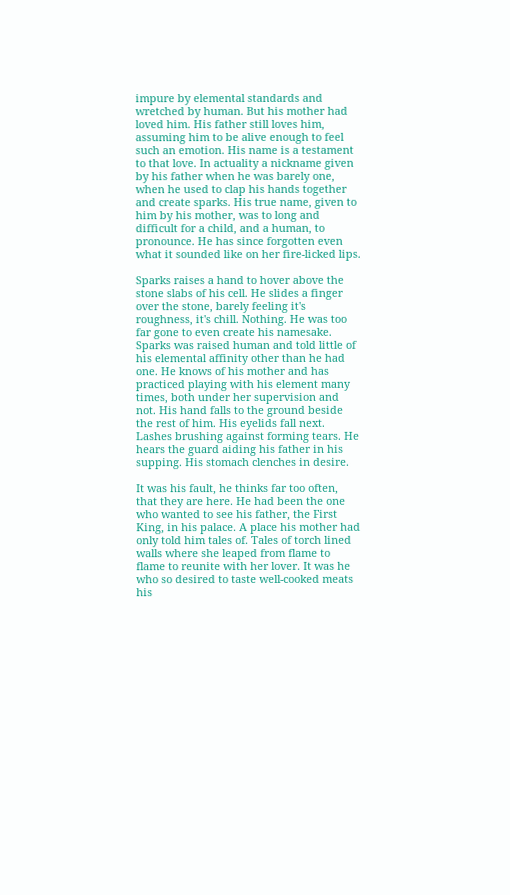impure by elemental standards and wretched by human. But his mother had loved him. His father still loves him, assuming him to be alive enough to feel such an emotion. His name is a testament to that love. In actuality a nickname given by his father when he was barely one, when he used to clap his hands together and create sparks. His true name, given to him by his mother, was to long and difficult for a child, and a human, to pronounce. He has since forgotten even what it sounded like on her fire-licked lips.

Sparks raises a hand to hover above the stone slabs of his cell. He slides a finger over the stone, barely feeling it's roughness, it's chill. Nothing. He was too far gone to even create his namesake. Sparks was raised human and told little of his elemental affinity other than he had one. He knows of his mother and has practiced playing with his element many times, both under her supervision and not. His hand falls to the ground beside the rest of him. His eyelids fall next. Lashes brushing against forming tears. He hears the guard aiding his father in his supping. His stomach clenches in desire.

It was his fault, he thinks far too often, that they are here. He had been the one who wanted to see his father, the First King, in his palace. A place his mother had only told him tales of. Tales of torch lined walls where she leaped from flame to flame to reunite with her lover. It was he who so desired to taste well-cooked meats his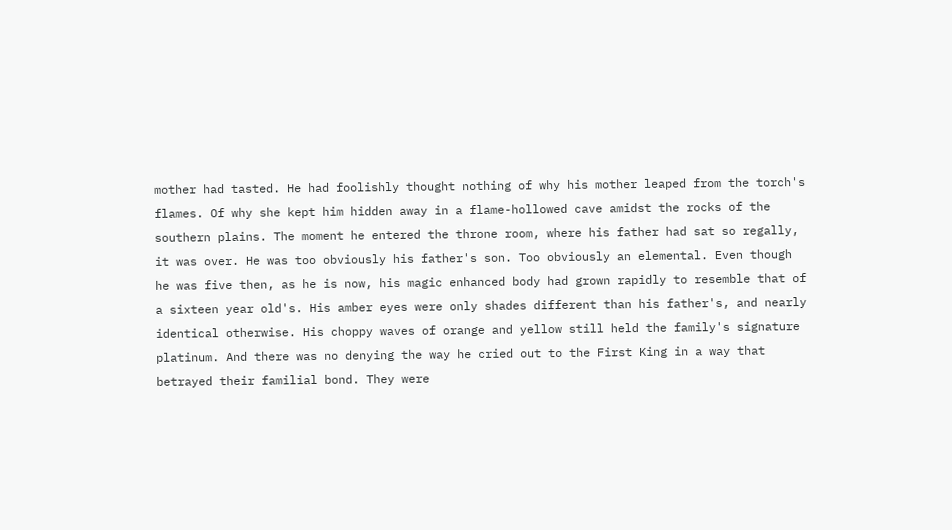mother had tasted. He had foolishly thought nothing of why his mother leaped from the torch's flames. Of why she kept him hidden away in a flame-hollowed cave amidst the rocks of the southern plains. The moment he entered the throne room, where his father had sat so regally, it was over. He was too obviously his father's son. Too obviously an elemental. Even though he was five then, as he is now, his magic enhanced body had grown rapidly to resemble that of a sixteen year old's. His amber eyes were only shades different than his father's, and nearly identical otherwise. His choppy waves of orange and yellow still held the family's signature platinum. And there was no denying the way he cried out to the First King in a way that betrayed their familial bond. They were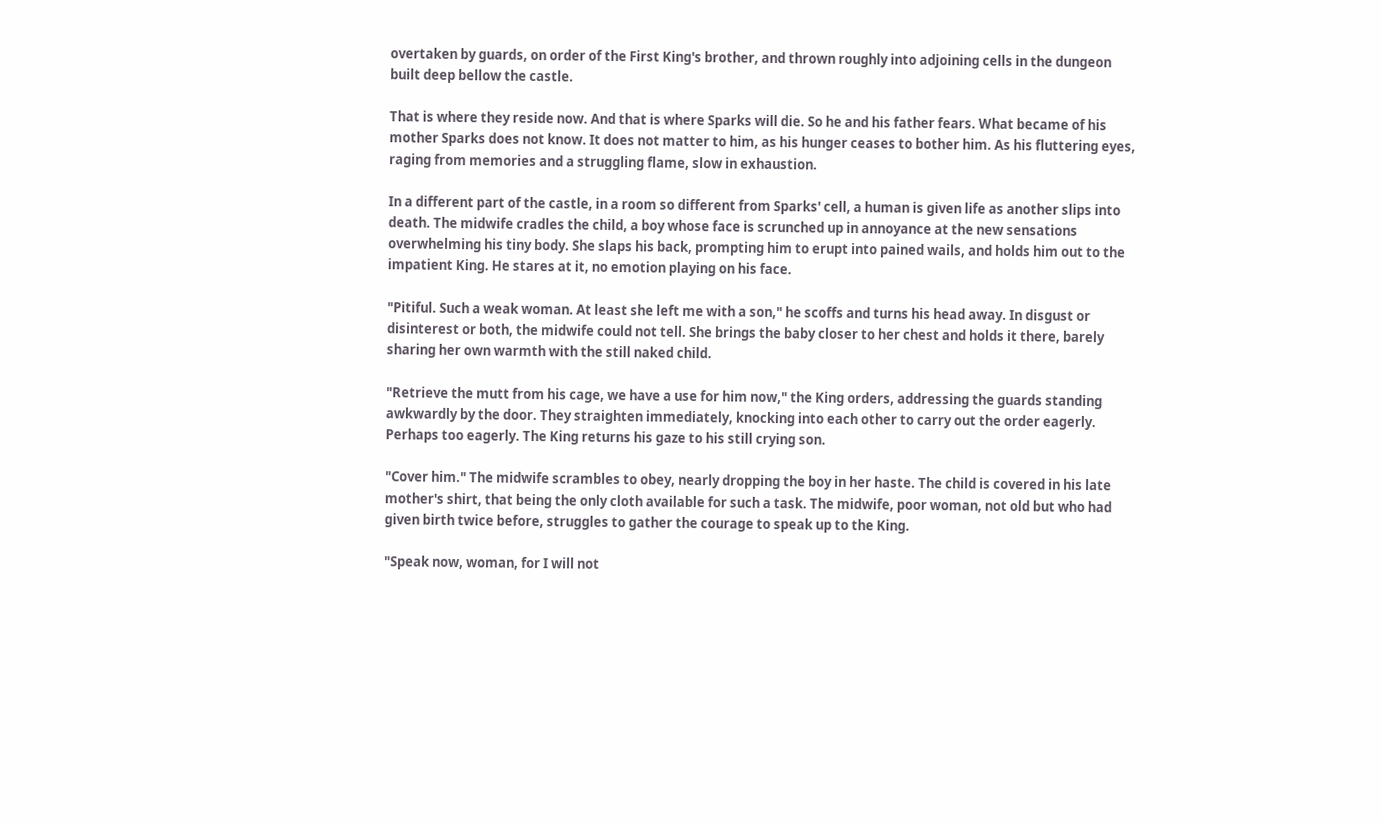overtaken by guards, on order of the First King's brother, and thrown roughly into adjoining cells in the dungeon built deep bellow the castle.

That is where they reside now. And that is where Sparks will die. So he and his father fears. What became of his mother Sparks does not know. It does not matter to him, as his hunger ceases to bother him. As his fluttering eyes, raging from memories and a struggling flame, slow in exhaustion.

In a different part of the castle, in a room so different from Sparks' cell, a human is given life as another slips into death. The midwife cradles the child, a boy whose face is scrunched up in annoyance at the new sensations overwhelming his tiny body. She slaps his back, prompting him to erupt into pained wails, and holds him out to the impatient King. He stares at it, no emotion playing on his face.

"Pitiful. Such a weak woman. At least she left me with a son," he scoffs and turns his head away. In disgust or disinterest or both, the midwife could not tell. She brings the baby closer to her chest and holds it there, barely sharing her own warmth with the still naked child.

"Retrieve the mutt from his cage, we have a use for him now," the King orders, addressing the guards standing awkwardly by the door. They straighten immediately, knocking into each other to carry out the order eagerly. Perhaps too eagerly. The King returns his gaze to his still crying son.

"Cover him." The midwife scrambles to obey, nearly dropping the boy in her haste. The child is covered in his late mother's shirt, that being the only cloth available for such a task. The midwife, poor woman, not old but who had given birth twice before, struggles to gather the courage to speak up to the King.

"Speak now, woman, for I will not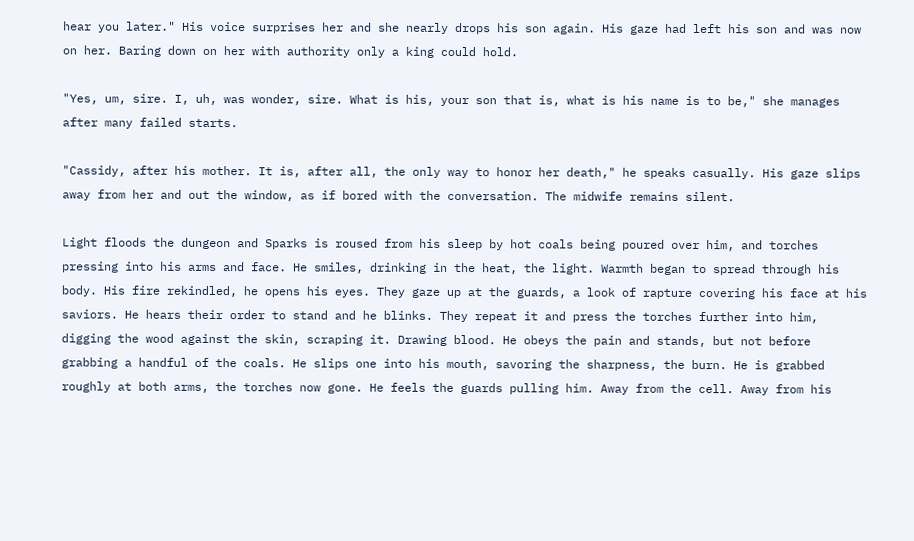hear you later." His voice surprises her and she nearly drops his son again. His gaze had left his son and was now on her. Baring down on her with authority only a king could hold.

"Yes, um, sire. I, uh, was wonder, sire. What is his, your son that is, what is his name is to be," she manages after many failed starts.

"Cassidy, after his mother. It is, after all, the only way to honor her death," he speaks casually. His gaze slips away from her and out the window, as if bored with the conversation. The midwife remains silent.

Light floods the dungeon and Sparks is roused from his sleep by hot coals being poured over him, and torches pressing into his arms and face. He smiles, drinking in the heat, the light. Warmth began to spread through his body. His fire rekindled, he opens his eyes. They gaze up at the guards, a look of rapture covering his face at his saviors. He hears their order to stand and he blinks. They repeat it and press the torches further into him, digging the wood against the skin, scraping it. Drawing blood. He obeys the pain and stands, but not before grabbing a handful of the coals. He slips one into his mouth, savoring the sharpness, the burn. He is grabbed roughly at both arms, the torches now gone. He feels the guards pulling him. Away from the cell. Away from his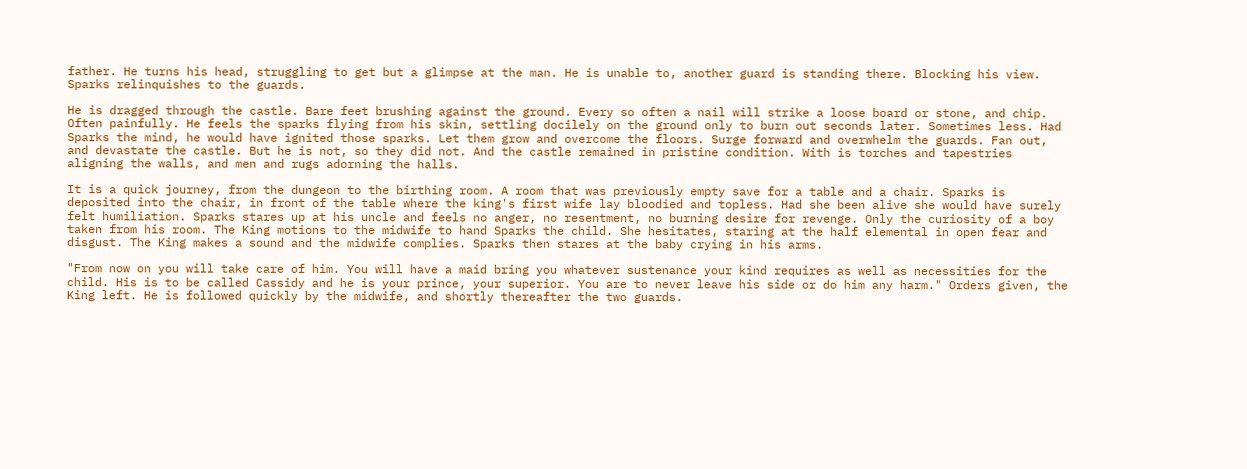father. He turns his head, struggling to get but a glimpse at the man. He is unable to, another guard is standing there. Blocking his view. Sparks relinquishes to the guards.

He is dragged through the castle. Bare feet brushing against the ground. Every so often a nail will strike a loose board or stone, and chip. Often painfully. He feels the sparks flying from his skin, settling docilely on the ground only to burn out seconds later. Sometimes less. Had Sparks the mind, he would have ignited those sparks. Let them grow and overcome the floors. Surge forward and overwhelm the guards. Fan out, and devastate the castle. But he is not, so they did not. And the castle remained in pristine condition. With is torches and tapestries aligning the walls, and men and rugs adorning the halls.

It is a quick journey, from the dungeon to the birthing room. A room that was previously empty save for a table and a chair. Sparks is deposited into the chair, in front of the table where the king's first wife lay bloodied and topless. Had she been alive she would have surely felt humiliation. Sparks stares up at his uncle and feels no anger, no resentment, no burning desire for revenge. Only the curiosity of a boy taken from his room. The King motions to the midwife to hand Sparks the child. She hesitates, staring at the half elemental in open fear and disgust. The King makes a sound and the midwife complies. Sparks then stares at the baby crying in his arms.

"From now on you will take care of him. You will have a maid bring you whatever sustenance your kind requires as well as necessities for the child. His is to be called Cassidy and he is your prince, your superior. You are to never leave his side or do him any harm." Orders given, the King left. He is followed quickly by the midwife, and shortly thereafter the two guards.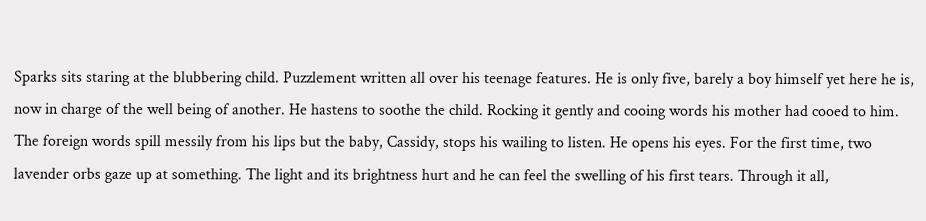Sparks sits staring at the blubbering child. Puzzlement written all over his teenage features. He is only five, barely a boy himself yet here he is, now in charge of the well being of another. He hastens to soothe the child. Rocking it gently and cooing words his mother had cooed to him. The foreign words spill messily from his lips but the baby, Cassidy, stops his wailing to listen. He opens his eyes. For the first time, two lavender orbs gaze up at something. The light and its brightness hurt and he can feel the swelling of his first tears. Through it all,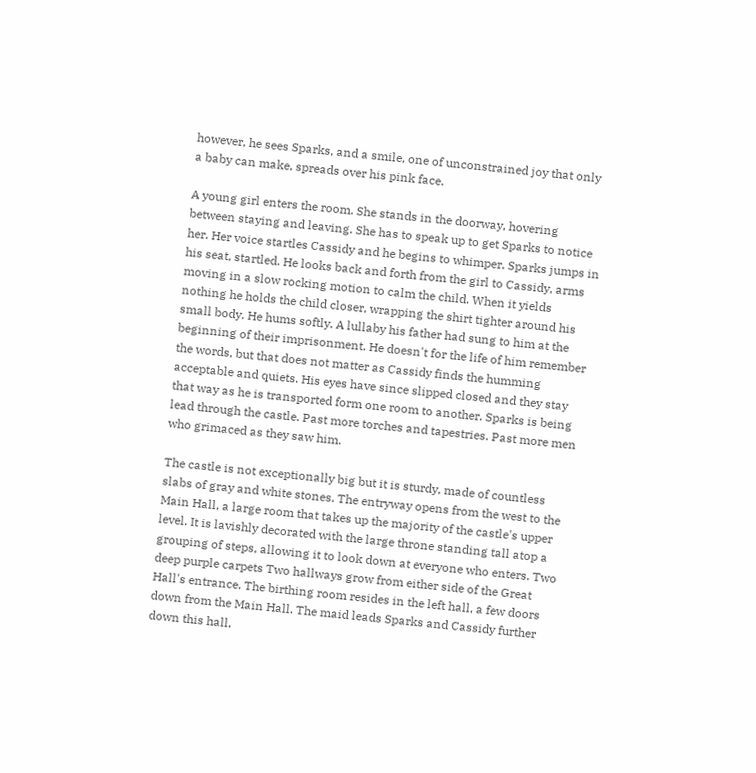however, he sees Sparks, and a smile, one of unconstrained joy that only a baby can make, spreads over his pink face.

A young girl enters the room. She stands in the doorway, hovering between staying and leaving. She has to speak up to get Sparks to notice her. Her voice startles Cassidy and he begins to whimper. Sparks jumps in his seat, startled. He looks back and forth from the girl to Cassidy, arms moving in a slow rocking motion to calm the child. When it yields nothing he holds the child closer, wrapping the shirt tighter around his small body. He hums softly. A lullaby his father had sung to him at the beginning of their imprisonment. He doesn't for the life of him remember the words, but that does not matter as Cassidy finds the humming acceptable and quiets. His eyes have since slipped closed and they stay that way as he is transported form one room to another. Sparks is being lead through the castle. Past more torches and tapestries. Past more men who grimaced as they saw him.

The castle is not exceptionally big but it is sturdy, made of countless slabs of gray and white stones. The entryway opens from the west to the Main Hall, a large room that takes up the majority of the castle's upper level. It is lavishly decorated with the large throne standing tall atop a grouping of steps, allowing it to look down at everyone who enters. Two deep purple carpets Two hallways grow from either side of the Great Hall's entrance. The birthing room resides in the left hall, a few doors down from the Main Hall. The maid leads Sparks and Cassidy further down this hall,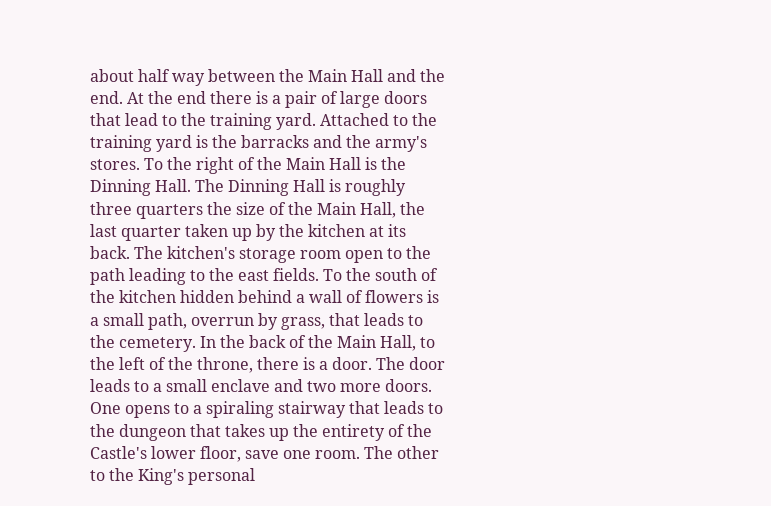about half way between the Main Hall and the end. At the end there is a pair of large doors that lead to the training yard. Attached to the training yard is the barracks and the army's stores. To the right of the Main Hall is the Dinning Hall. The Dinning Hall is roughly three quarters the size of the Main Hall, the last quarter taken up by the kitchen at its back. The kitchen's storage room open to the path leading to the east fields. To the south of the kitchen hidden behind a wall of flowers is a small path, overrun by grass, that leads to the cemetery. In the back of the Main Hall, to the left of the throne, there is a door. The door leads to a small enclave and two more doors. One opens to a spiraling stairway that leads to the dungeon that takes up the entirety of the Castle's lower floor, save one room. The other to the King's personal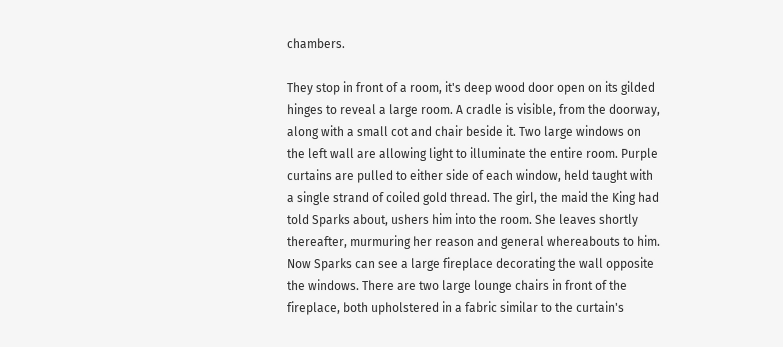chambers.

They stop in front of a room, it's deep wood door open on its gilded hinges to reveal a large room. A cradle is visible, from the doorway, along with a small cot and chair beside it. Two large windows on the left wall are allowing light to illuminate the entire room. Purple curtains are pulled to either side of each window, held taught with a single strand of coiled gold thread. The girl, the maid the King had told Sparks about, ushers him into the room. She leaves shortly thereafter, murmuring her reason and general whereabouts to him. Now Sparks can see a large fireplace decorating the wall opposite the windows. There are two large lounge chairs in front of the fireplace, both upholstered in a fabric similar to the curtain's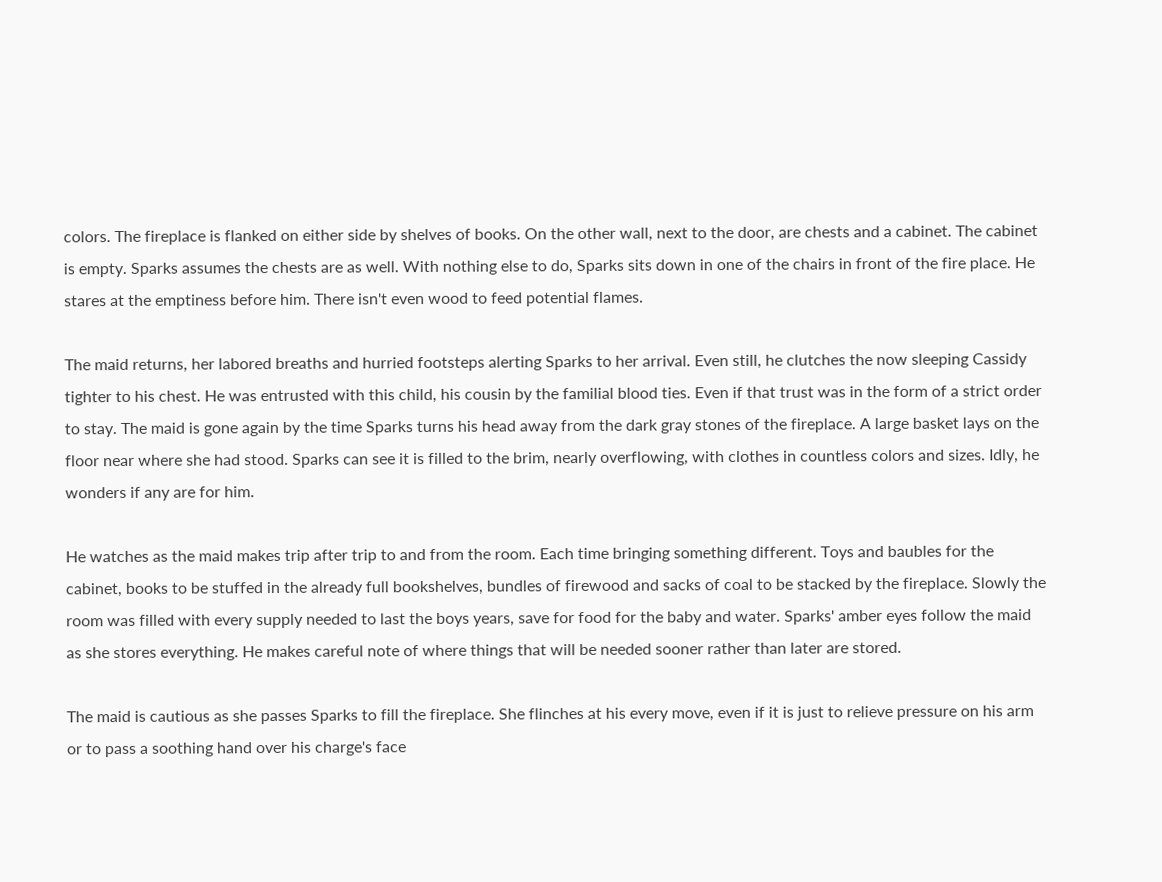colors. The fireplace is flanked on either side by shelves of books. On the other wall, next to the door, are chests and a cabinet. The cabinet is empty. Sparks assumes the chests are as well. With nothing else to do, Sparks sits down in one of the chairs in front of the fire place. He stares at the emptiness before him. There isn't even wood to feed potential flames.

The maid returns, her labored breaths and hurried footsteps alerting Sparks to her arrival. Even still, he clutches the now sleeping Cassidy tighter to his chest. He was entrusted with this child, his cousin by the familial blood ties. Even if that trust was in the form of a strict order to stay. The maid is gone again by the time Sparks turns his head away from the dark gray stones of the fireplace. A large basket lays on the floor near where she had stood. Sparks can see it is filled to the brim, nearly overflowing, with clothes in countless colors and sizes. Idly, he wonders if any are for him.

He watches as the maid makes trip after trip to and from the room. Each time bringing something different. Toys and baubles for the cabinet, books to be stuffed in the already full bookshelves, bundles of firewood and sacks of coal to be stacked by the fireplace. Slowly the room was filled with every supply needed to last the boys years, save for food for the baby and water. Sparks' amber eyes follow the maid as she stores everything. He makes careful note of where things that will be needed sooner rather than later are stored.

The maid is cautious as she passes Sparks to fill the fireplace. She flinches at his every move, even if it is just to relieve pressure on his arm or to pass a soothing hand over his charge's face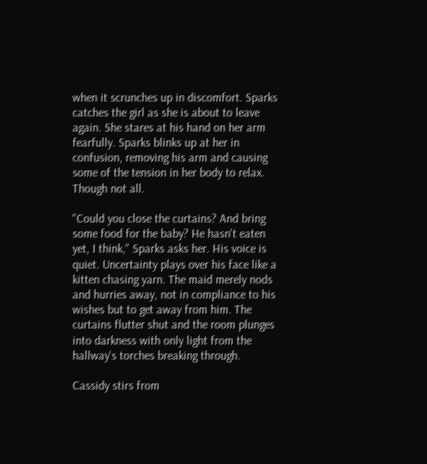when it scrunches up in discomfort. Sparks catches the girl as she is about to leave again. She stares at his hand on her arm fearfully. Sparks blinks up at her in confusion, removing his arm and causing some of the tension in her body to relax. Though not all.

"Could you close the curtains? And bring some food for the baby? He hasn't eaten yet, I think," Sparks asks her. His voice is quiet. Uncertainty plays over his face like a kitten chasing yarn. The maid merely nods and hurries away, not in compliance to his wishes but to get away from him. The curtains flutter shut and the room plunges into darkness with only light from the hallway's torches breaking through.

Cassidy stirs from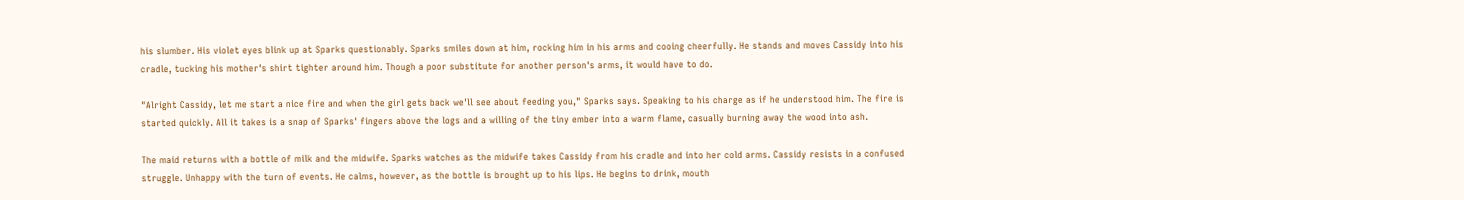his slumber. His violet eyes blink up at Sparks questionably. Sparks smiles down at him, rocking him in his arms and cooing cheerfully. He stands and moves Cassidy into his cradle, tucking his mother's shirt tighter around him. Though a poor substitute for another person's arms, it would have to do.

"Alright Cassidy, let me start a nice fire and when the girl gets back we'll see about feeding you," Sparks says. Speaking to his charge as if he understood him. The fire is started quickly. All it takes is a snap of Sparks' fingers above the logs and a willing of the tiny ember into a warm flame, casually burning away the wood into ash.

The maid returns with a bottle of milk and the midwife. Sparks watches as the midwife takes Cassidy from his cradle and into her cold arms. Cassidy resists in a confused struggle. Unhappy with the turn of events. He calms, however, as the bottle is brought up to his lips. He begins to drink, mouth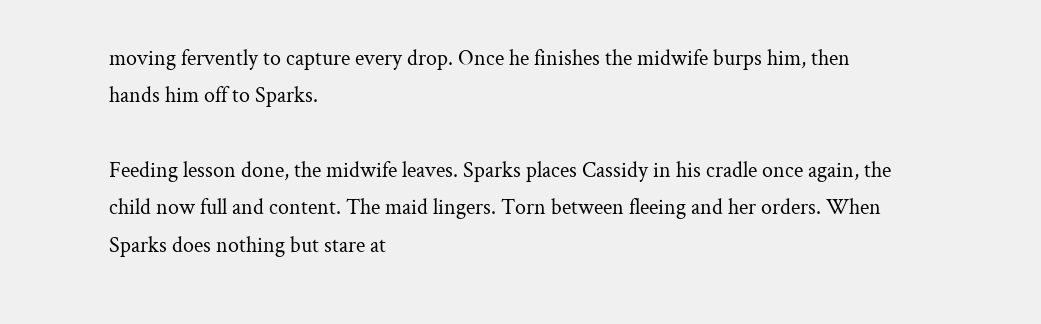moving fervently to capture every drop. Once he finishes the midwife burps him, then hands him off to Sparks.

Feeding lesson done, the midwife leaves. Sparks places Cassidy in his cradle once again, the child now full and content. The maid lingers. Torn between fleeing and her orders. When Sparks does nothing but stare at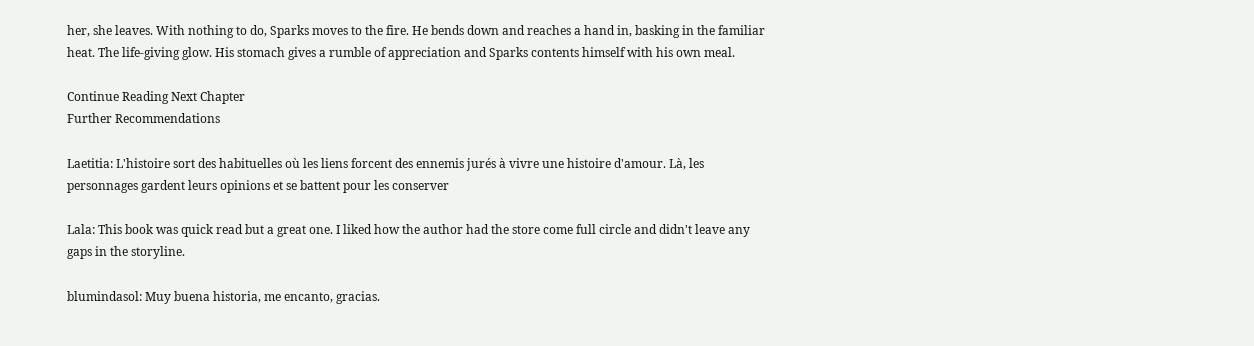her, she leaves. With nothing to do, Sparks moves to the fire. He bends down and reaches a hand in, basking in the familiar heat. The life-giving glow. His stomach gives a rumble of appreciation and Sparks contents himself with his own meal.

Continue Reading Next Chapter
Further Recommendations

Laetitia: L'histoire sort des habituelles où les liens forcent des ennemis jurés à vivre une histoire d'amour. Là, les personnages gardent leurs opinions et se battent pour les conserver

Lala: This book was quick read but a great one. I liked how the author had the store come full circle and didn't leave any gaps in the storyline.

blumindasol: Muy buena historia, me encanto, gracias.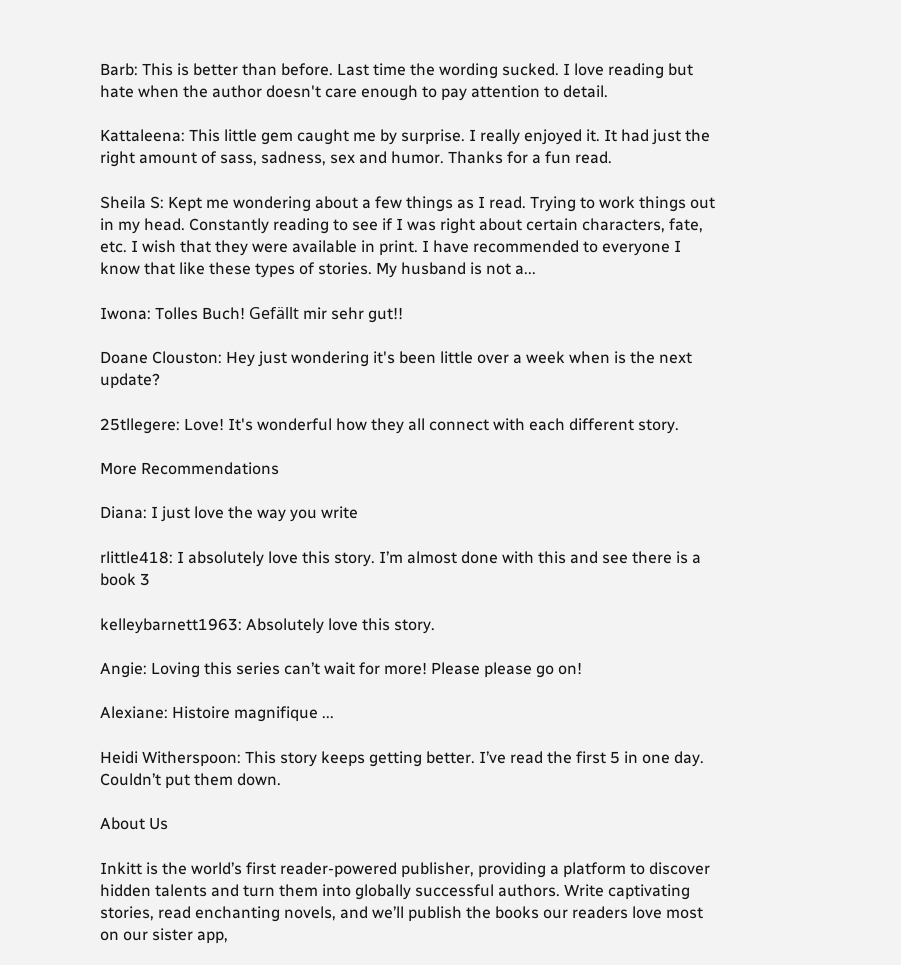Barb: This is better than before. Last time the wording sucked. I love reading but hate when the author doesn't care enough to pay attention to detail.

Kattaleena: This little gem caught me by surprise. I really enjoyed it. It had just the right amount of sass, sadness, sex and humor. Thanks for a fun read.

Sheila S: Kept me wondering about a few things as I read. Trying to work things out in my head. Constantly reading to see if I was right about certain characters, fate, etc. I wish that they were available in print. I have recommended to everyone I know that like these types of stories. My husband is not a...

Iwona: Tolles Buch! Gefällt mir sehr gut!!

Doane Clouston: Hey just wondering it's been little over a week when is the next update?

25tllegere: Love! It's wonderful how they all connect with each different story.

More Recommendations

Diana: I just love the way you write

rlittle418: I absolutely love this story. I’m almost done with this and see there is a book 3

kelleybarnett1963: Absolutely love this story.

Angie: Loving this series can’t wait for more! Please please go on!

Alexiane: Histoire magnifique ...

Heidi Witherspoon: This story keeps getting better. I’ve read the first 5 in one day. Couldn’t put them down.

About Us

Inkitt is the world’s first reader-powered publisher, providing a platform to discover hidden talents and turn them into globally successful authors. Write captivating stories, read enchanting novels, and we’ll publish the books our readers love most on our sister app,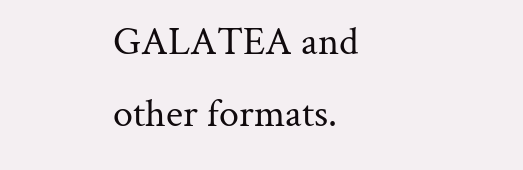GALATEA and other formats.